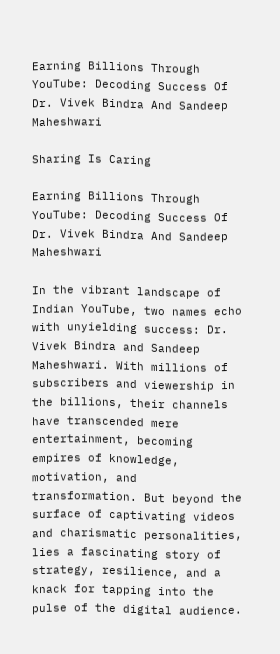Earning Billions Through YouTube: Decoding Success Of Dr. Vivek Bindra And Sandeep Maheshwari

Sharing Is Caring

Earning Billions Through YouTube: Decoding Success Of Dr. Vivek Bindra And Sandeep Maheshwari

In the vibrant landscape of Indian YouTube, two names echo with unyielding success: Dr. Vivek Bindra and Sandeep Maheshwari. With millions of subscribers and viewership in the billions, their channels have transcended mere entertainment, becoming empires of knowledge, motivation, and transformation. But beyond the surface of captivating videos and charismatic personalities, lies a fascinating story of strategy, resilience, and a knack for tapping into the pulse of the digital audience.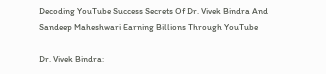Decoding YouTube Success Secrets Of Dr. Vivek Bindra And Sandeep Maheshwari Earning Billions Through YouTube

Dr. Vivek Bindra: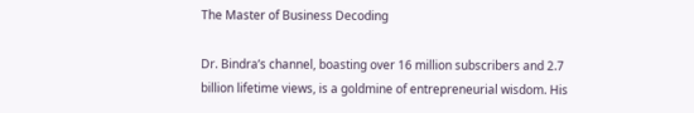The Master of Business Decoding

Dr. Bindra’s channel, boasting over 16 million subscribers and 2.7 billion lifetime views, is a goldmine of entrepreneurial wisdom. His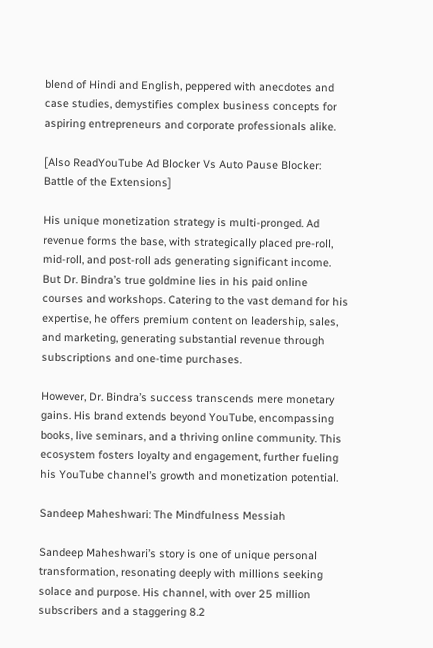blend of Hindi and English, peppered with anecdotes and case studies, demystifies complex business concepts for aspiring entrepreneurs and corporate professionals alike.

[Also ReadYouTube Ad Blocker Vs Auto Pause Blocker: Battle of the Extensions]

His unique monetization strategy is multi-pronged. Ad revenue forms the base, with strategically placed pre-roll, mid-roll, and post-roll ads generating significant income. But Dr. Bindra’s true goldmine lies in his paid online courses and workshops. Catering to the vast demand for his expertise, he offers premium content on leadership, sales, and marketing, generating substantial revenue through subscriptions and one-time purchases.

However, Dr. Bindra’s success transcends mere monetary gains. His brand extends beyond YouTube, encompassing books, live seminars, and a thriving online community. This ecosystem fosters loyalty and engagement, further fueling his YouTube channel’s growth and monetization potential.

Sandeep Maheshwari: The Mindfulness Messiah

Sandeep Maheshwari’s story is one of unique personal transformation, resonating deeply with millions seeking solace and purpose. His channel, with over 25 million subscribers and a staggering 8.2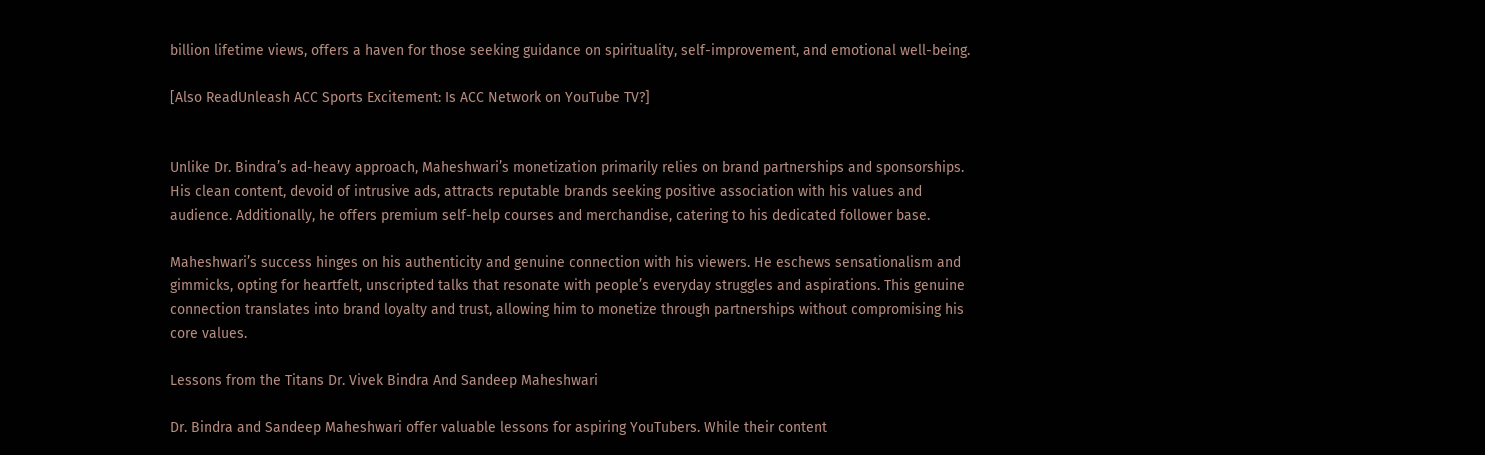billion lifetime views, offers a haven for those seeking guidance on spirituality, self-improvement, and emotional well-being.

[Also ReadUnleash ACC Sports Excitement: Is ACC Network on YouTube TV?]


Unlike Dr. Bindra’s ad-heavy approach, Maheshwari’s monetization primarily relies on brand partnerships and sponsorships. His clean content, devoid of intrusive ads, attracts reputable brands seeking positive association with his values and audience. Additionally, he offers premium self-help courses and merchandise, catering to his dedicated follower base.

Maheshwari’s success hinges on his authenticity and genuine connection with his viewers. He eschews sensationalism and gimmicks, opting for heartfelt, unscripted talks that resonate with people’s everyday struggles and aspirations. This genuine connection translates into brand loyalty and trust, allowing him to monetize through partnerships without compromising his core values.

Lessons from the Titans Dr. Vivek Bindra And Sandeep Maheshwari

Dr. Bindra and Sandeep Maheshwari offer valuable lessons for aspiring YouTubers. While their content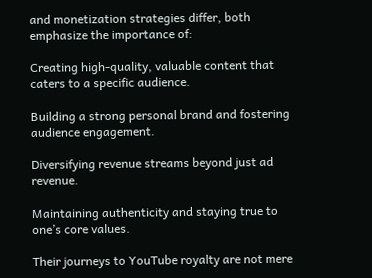and monetization strategies differ, both emphasize the importance of:

Creating high-quality, valuable content that caters to a specific audience.

Building a strong personal brand and fostering audience engagement.

Diversifying revenue streams beyond just ad revenue.

Maintaining authenticity and staying true to one’s core values.

Their journeys to YouTube royalty are not mere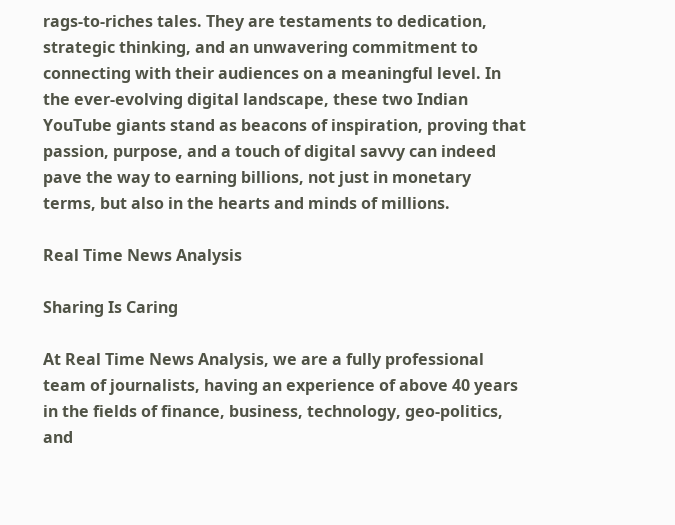rags-to-riches tales. They are testaments to dedication, strategic thinking, and an unwavering commitment to connecting with their audiences on a meaningful level. In the ever-evolving digital landscape, these two Indian YouTube giants stand as beacons of inspiration, proving that passion, purpose, and a touch of digital savvy can indeed pave the way to earning billions, not just in monetary terms, but also in the hearts and minds of millions.

Real Time News Analysis

Sharing Is Caring

At Real Time News Analysis, we are a fully professional team of journalists, having an experience of above 40 years in the fields of finance, business, technology, geo-politics, and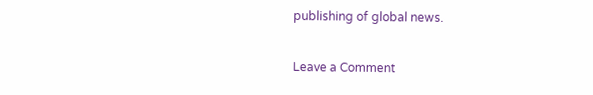publishing of global news.

Leave a Comment